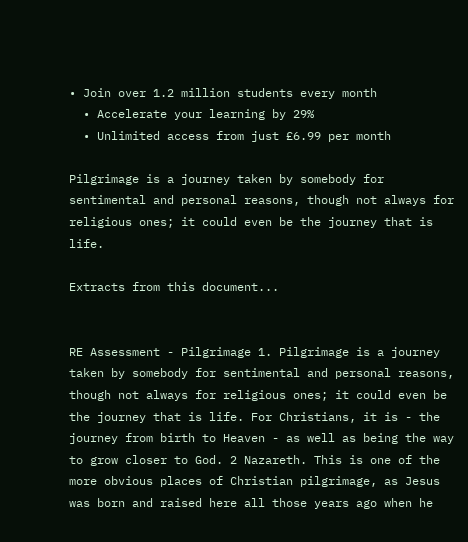• Join over 1.2 million students every month
  • Accelerate your learning by 29%
  • Unlimited access from just £6.99 per month

Pilgrimage is a journey taken by somebody for sentimental and personal reasons, though not always for religious ones; it could even be the journey that is life.

Extracts from this document...


RE Assessment - Pilgrimage 1. Pilgrimage is a journey taken by somebody for sentimental and personal reasons, though not always for religious ones; it could even be the journey that is life. For Christians, it is - the journey from birth to Heaven - as well as being the way to grow closer to God. 2 Nazareth. This is one of the more obvious places of Christian pilgrimage, as Jesus was born and raised here all those years ago when he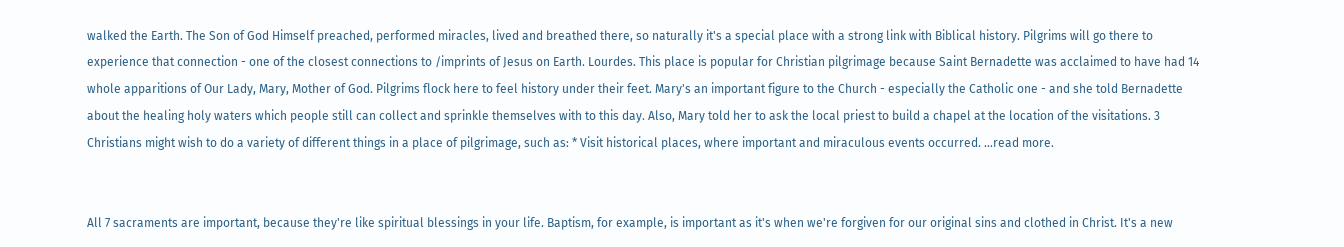walked the Earth. The Son of God Himself preached, performed miracles, lived and breathed there, so naturally it's a special place with a strong link with Biblical history. Pilgrims will go there to experience that connection - one of the closest connections to /imprints of Jesus on Earth. Lourdes. This place is popular for Christian pilgrimage because Saint Bernadette was acclaimed to have had 14 whole apparitions of Our Lady, Mary, Mother of God. Pilgrims flock here to feel history under their feet. Mary's an important figure to the Church - especially the Catholic one - and she told Bernadette about the healing holy waters which people still can collect and sprinkle themselves with to this day. Also, Mary told her to ask the local priest to build a chapel at the location of the visitations. 3 Christians might wish to do a variety of different things in a place of pilgrimage, such as: * Visit historical places, where important and miraculous events occurred. ...read more.


All 7 sacraments are important, because they're like spiritual blessings in your life. Baptism, for example, is important as it's when we're forgiven for our original sins and clothed in Christ. It's a new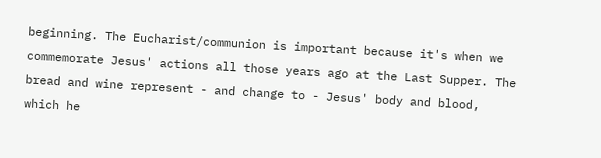beginning. The Eucharist/communion is important because it's when we commemorate Jesus' actions all those years ago at the Last Supper. The bread and wine represent - and change to - Jesus' body and blood, which he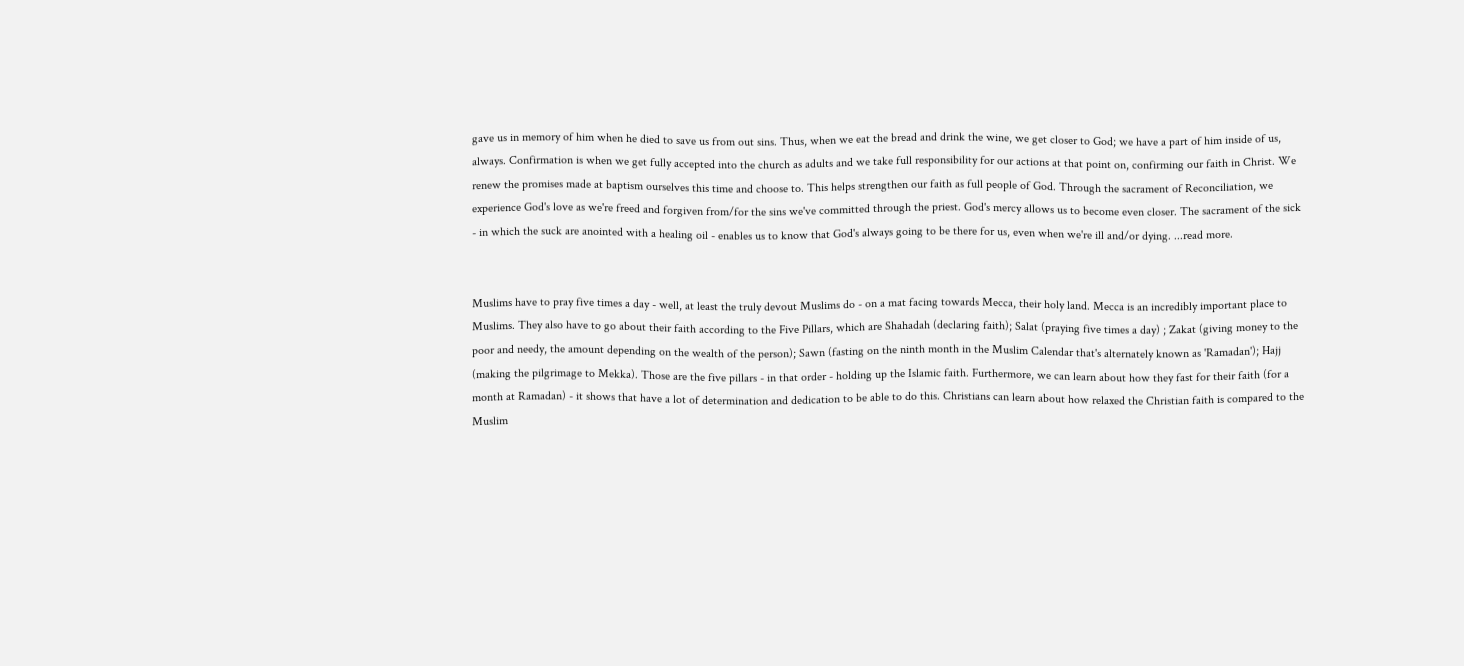gave us in memory of him when he died to save us from out sins. Thus, when we eat the bread and drink the wine, we get closer to God; we have a part of him inside of us, always. Confirmation is when we get fully accepted into the church as adults and we take full responsibility for our actions at that point on, confirming our faith in Christ. We renew the promises made at baptism ourselves this time and choose to. This helps strengthen our faith as full people of God. Through the sacrament of Reconciliation, we experience God's love as we're freed and forgiven from/for the sins we've committed through the priest. God's mercy allows us to become even closer. The sacrament of the sick - in which the suck are anointed with a healing oil - enables us to know that God's always going to be there for us, even when we're ill and/or dying. ...read more.


Muslims have to pray five times a day - well, at least the truly devout Muslims do - on a mat facing towards Mecca, their holy land. Mecca is an incredibly important place to Muslims. They also have to go about their faith according to the Five Pillars, which are Shahadah (declaring faith); Salat (praying five times a day) ; Zakat (giving money to the poor and needy, the amount depending on the wealth of the person); Sawn (fasting on the ninth month in the Muslim Calendar that's alternately known as 'Ramadan'); Hajj (making the pilgrimage to Mekka). Those are the five pillars - in that order - holding up the Islamic faith. Furthermore, we can learn about how they fast for their faith (for a month at Ramadan) - it shows that have a lot of determination and dedication to be able to do this. Christians can learn about how relaxed the Christian faith is compared to the Muslim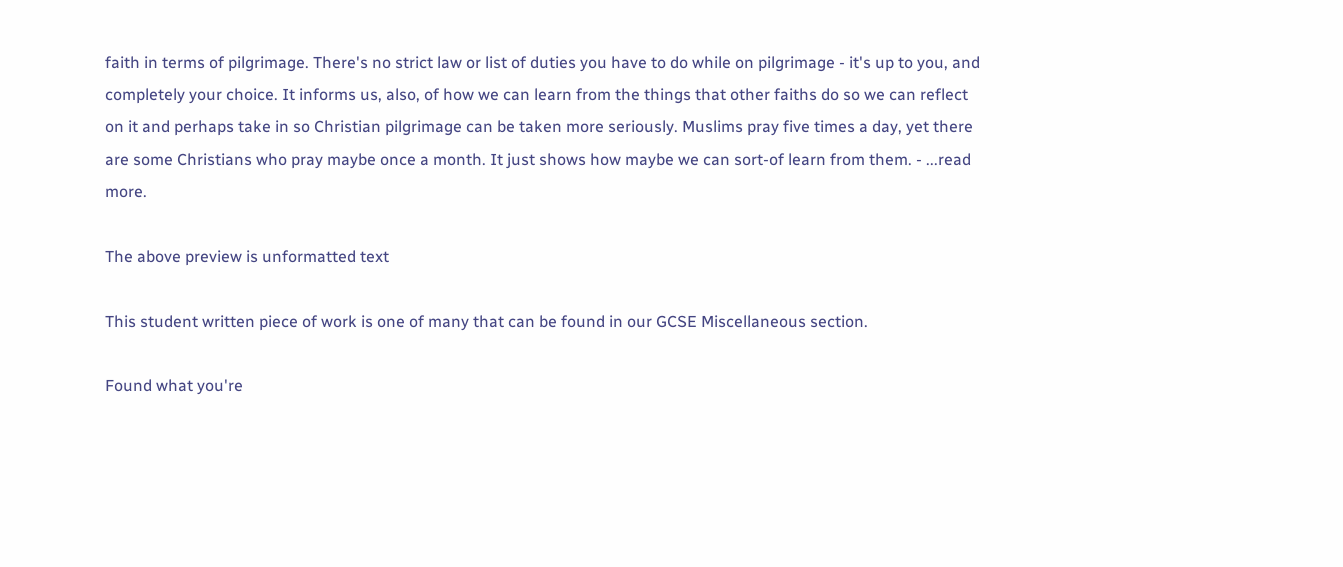faith in terms of pilgrimage. There's no strict law or list of duties you have to do while on pilgrimage - it's up to you, and completely your choice. It informs us, also, of how we can learn from the things that other faiths do so we can reflect on it and perhaps take in so Christian pilgrimage can be taken more seriously. Muslims pray five times a day, yet there are some Christians who pray maybe once a month. It just shows how maybe we can sort-of learn from them. - ...read more.

The above preview is unformatted text

This student written piece of work is one of many that can be found in our GCSE Miscellaneous section.

Found what you're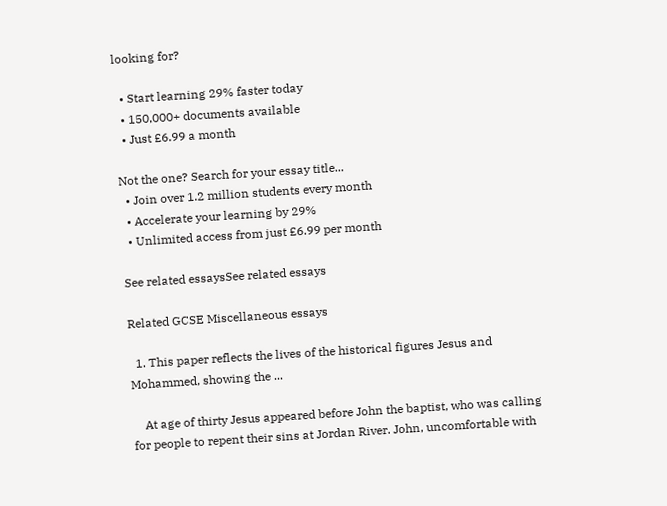looking for?

  • Start learning 29% faster today
  • 150,000+ documents available
  • Just £6.99 a month

Not the one? Search for your essay title...
  • Join over 1.2 million students every month
  • Accelerate your learning by 29%
  • Unlimited access from just £6.99 per month

See related essaysSee related essays

Related GCSE Miscellaneous essays

  1. This paper reflects the lives of the historical figures Jesus and Mohammed, showing the ...

    At age of thirty Jesus appeared before John the baptist, who was calling for people to repent their sins at Jordan River. John, uncomfortable with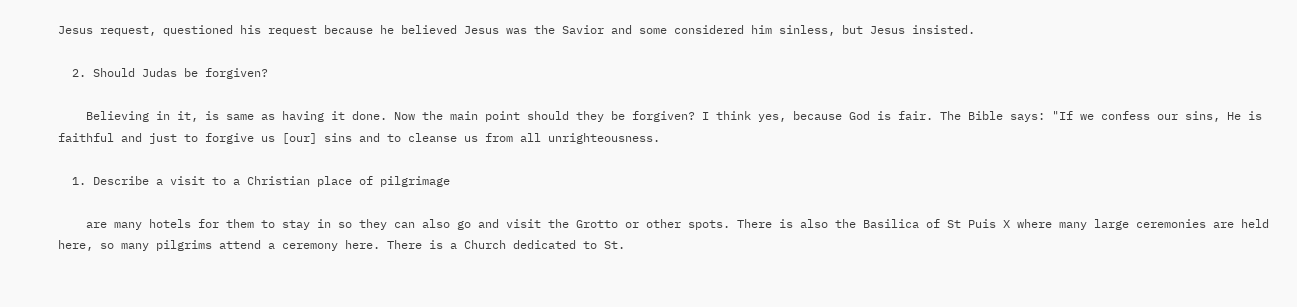Jesus request, questioned his request because he believed Jesus was the Savior and some considered him sinless, but Jesus insisted.

  2. Should Judas be forgiven?

    Believing in it, is same as having it done. Now the main point should they be forgiven? I think yes, because God is fair. The Bible says: "If we confess our sins, He is faithful and just to forgive us [our] sins and to cleanse us from all unrighteousness.

  1. Describe a visit to a Christian place of pilgrimage

    are many hotels for them to stay in so they can also go and visit the Grotto or other spots. There is also the Basilica of St Puis X where many large ceremonies are held here, so many pilgrims attend a ceremony here. There is a Church dedicated to St.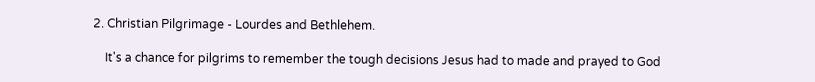2. Christian Pilgrimage - Lourdes and Bethlehem.

    It's a chance for pilgrims to remember the tough decisions Jesus had to made and prayed to God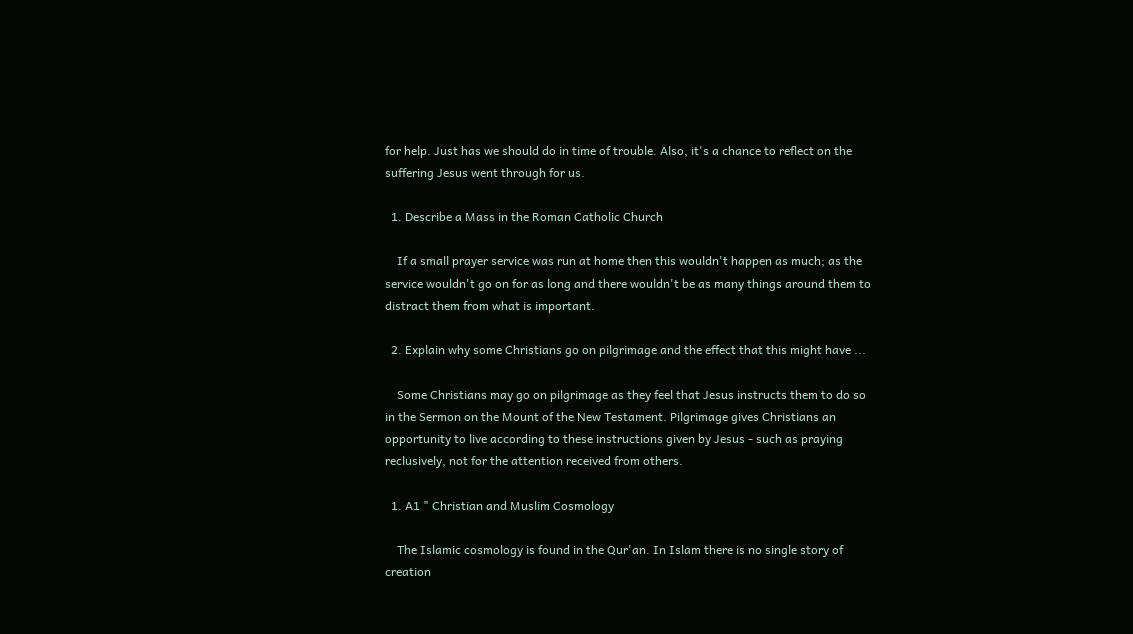for help. Just has we should do in time of trouble. Also, it's a chance to reflect on the suffering Jesus went through for us.

  1. Describe a Mass in the Roman Catholic Church

    If a small prayer service was run at home then this wouldn't happen as much; as the service wouldn't go on for as long and there wouldn't be as many things around them to distract them from what is important.

  2. Explain why some Christians go on pilgrimage and the effect that this might have ...

    Some Christians may go on pilgrimage as they feel that Jesus instructs them to do so in the Sermon on the Mount of the New Testament. Pilgrimage gives Christians an opportunity to live according to these instructions given by Jesus - such as praying reclusively, not for the attention received from others.

  1. A1 " Christian and Muslim Cosmology

    The Islamic cosmology is found in the Qur'an. In Islam there is no single story of creation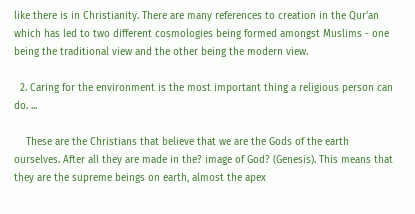like there is in Christianity. There are many references to creation in the Qur'an which has led to two different cosmologies being formed amongst Muslims - one being the traditional view and the other being the modern view.

  2. Caring for the environment is the most important thing a religious person can do. ...

    These are the Christians that believe that we are the Gods of the earth ourselves. After all they are made in the? image of God? (Genesis). This means that they are the supreme beings on earth, almost the apex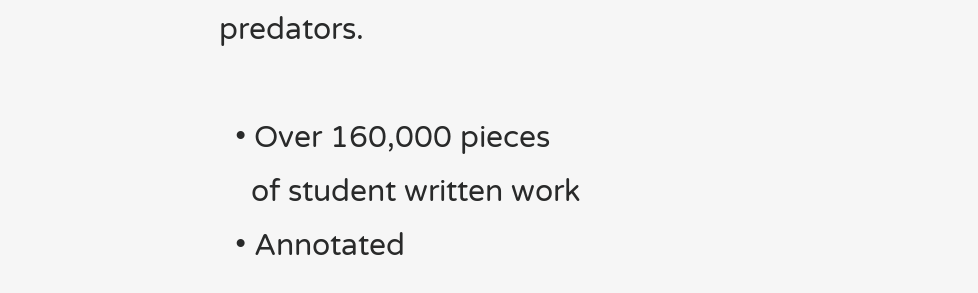predators.

  • Over 160,000 pieces
    of student written work
  • Annotated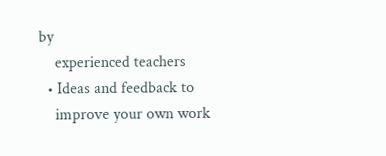by
    experienced teachers
  • Ideas and feedback to
    improve your own work